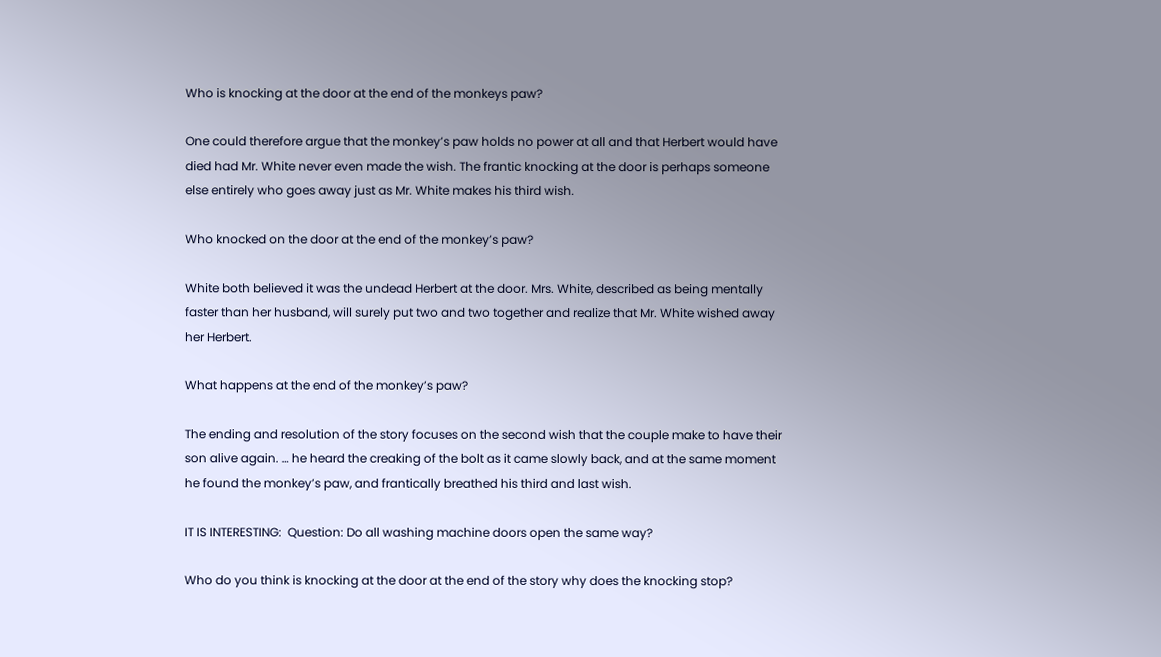Who is knocking at the door at the end of the monkeys paw?

One could therefore argue that the monkey’s paw holds no power at all and that Herbert would have died had Mr. White never even made the wish. The frantic knocking at the door is perhaps someone else entirely who goes away just as Mr. White makes his third wish.

Who knocked on the door at the end of the monkey’s paw?

White both believed it was the undead Herbert at the door. Mrs. White, described as being mentally faster than her husband, will surely put two and two together and realize that Mr. White wished away her Herbert.

What happens at the end of the monkey’s paw?

The ending and resolution of the story focuses on the second wish that the couple make to have their son alive again. … he heard the creaking of the bolt as it came slowly back, and at the same moment he found the monkey’s paw, and frantically breathed his third and last wish.

IT IS INTERESTING:  Question: Do all washing machine doors open the same way?

Who do you think is knocking at the door at the end of the story why does the knocking stop?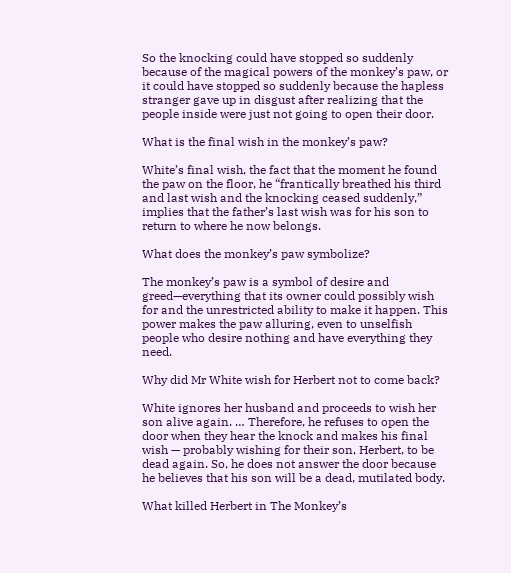So the knocking could have stopped so suddenly because of the magical powers of the monkey’s paw, or it could have stopped so suddenly because the hapless stranger gave up in disgust after realizing that the people inside were just not going to open their door.

What is the final wish in the monkey’s paw?

White’s final wish, the fact that the moment he found the paw on the floor, he “frantically breathed his third and last wish and the knocking ceased suddenly,” implies that the father’s last wish was for his son to return to where he now belongs.

What does the monkey’s paw symbolize?

The monkey’s paw is a symbol of desire and greed—everything that its owner could possibly wish for and the unrestricted ability to make it happen. This power makes the paw alluring, even to unselfish people who desire nothing and have everything they need.

Why did Mr White wish for Herbert not to come back?

White ignores her husband and proceeds to wish her son alive again. … Therefore, he refuses to open the door when they hear the knock and makes his final wish — probably wishing for their son, Herbert, to be dead again. So, he does not answer the door because he believes that his son will be a dead, mutilated body.

What killed Herbert in The Monkey’s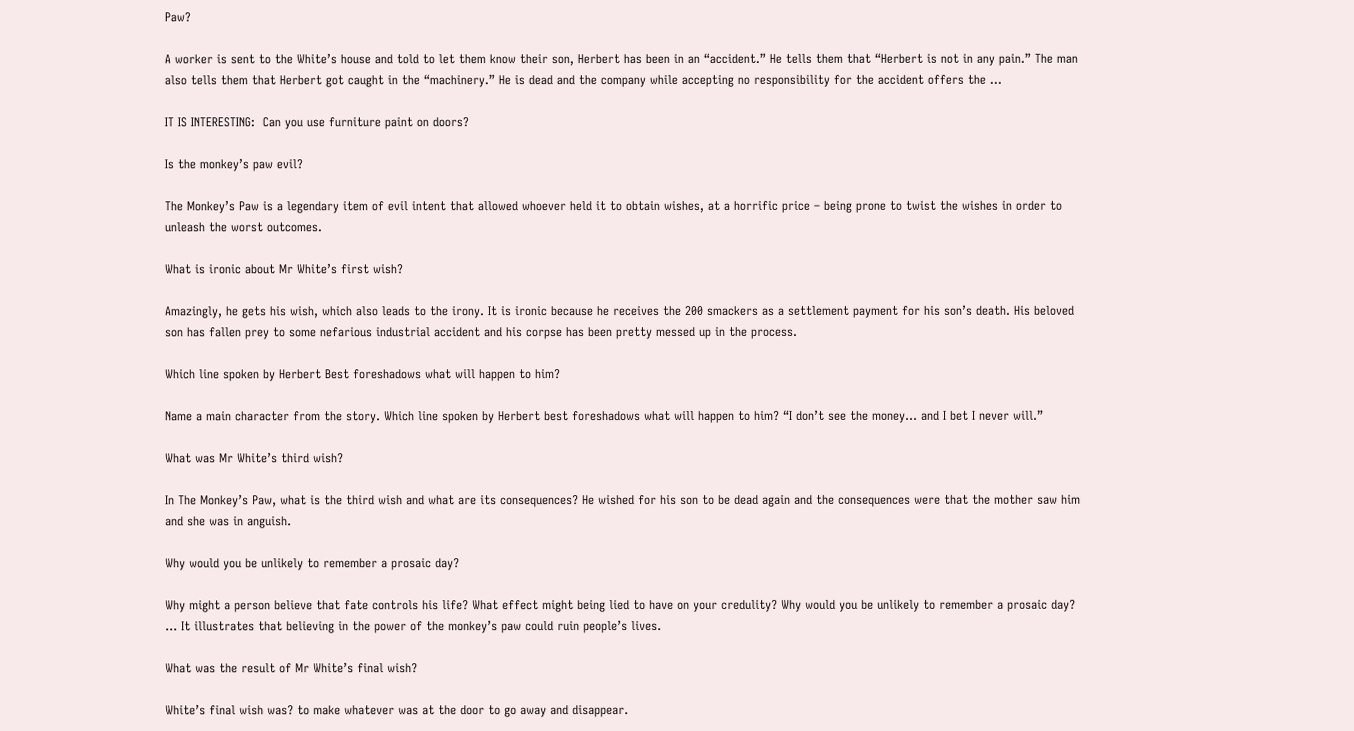Paw?

A worker is sent to the White’s house and told to let them know their son, Herbert has been in an “accident.” He tells them that “Herbert is not in any pain.” The man also tells them that Herbert got caught in the “machinery.” He is dead and the company while accepting no responsibility for the accident offers the …

IT IS INTERESTING:  Can you use furniture paint on doors?

Is the monkey’s paw evil?

The Monkey’s Paw is a legendary item of evil intent that allowed whoever held it to obtain wishes, at a horrific price – being prone to twist the wishes in order to unleash the worst outcomes.

What is ironic about Mr White’s first wish?

Amazingly, he gets his wish, which also leads to the irony. It is ironic because he receives the 200 smackers as a settlement payment for his son’s death. His beloved son has fallen prey to some nefarious industrial accident and his corpse has been pretty messed up in the process.

Which line spoken by Herbert Best foreshadows what will happen to him?

Name a main character from the story. Which line spoken by Herbert best foreshadows what will happen to him? “I don’t see the money… and I bet I never will.”

What was Mr White’s third wish?

In The Monkey’s Paw, what is the third wish and what are its consequences? He wished for his son to be dead again and the consequences were that the mother saw him and she was in anguish.

Why would you be unlikely to remember a prosaic day?

Why might a person believe that fate controls his life? What effect might being lied to have on your credulity? Why would you be unlikely to remember a prosaic day? … It illustrates that believing in the power of the monkey’s paw could ruin people’s lives.

What was the result of Mr White’s final wish?

White’s final wish was? to make whatever was at the door to go away and disappear.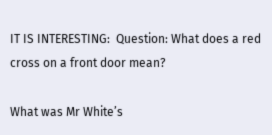IT IS INTERESTING:  Question: What does a red cross on a front door mean?

What was Mr White’s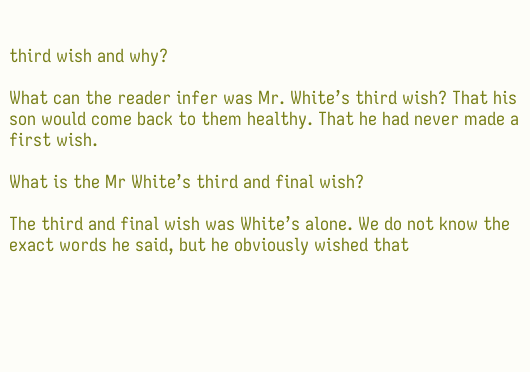third wish and why?

What can the reader infer was Mr. White’s third wish? That his son would come back to them healthy. That he had never made a first wish.

What is the Mr White’s third and final wish?

The third and final wish was White’s alone. We do not know the exact words he said, but he obviously wished that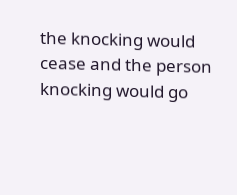the knocking would cease and the person knocking would go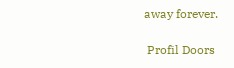away forever.

 Profil Doors